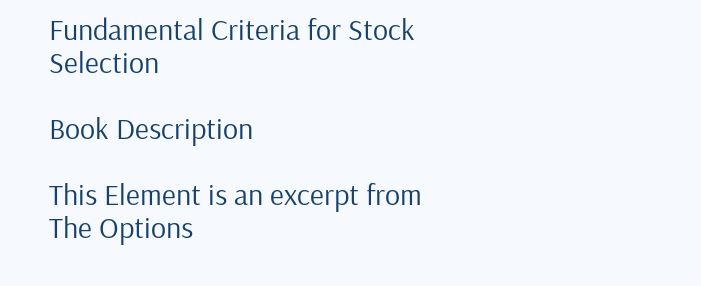Fundamental Criteria for Stock Selection

Book Description

This Element is an excerpt from The Options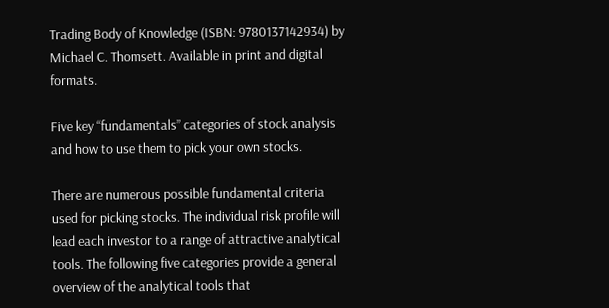Trading Body of Knowledge (ISBN: 9780137142934) by Michael C. Thomsett. Available in print and digital formats.

Five key “fundamentals” categories of stock analysis and how to use them to pick your own stocks.

There are numerous possible fundamental criteria used for picking stocks. The individual risk profile will lead each investor to a range of attractive analytical tools. The following five categories provide a general overview of the analytical tools that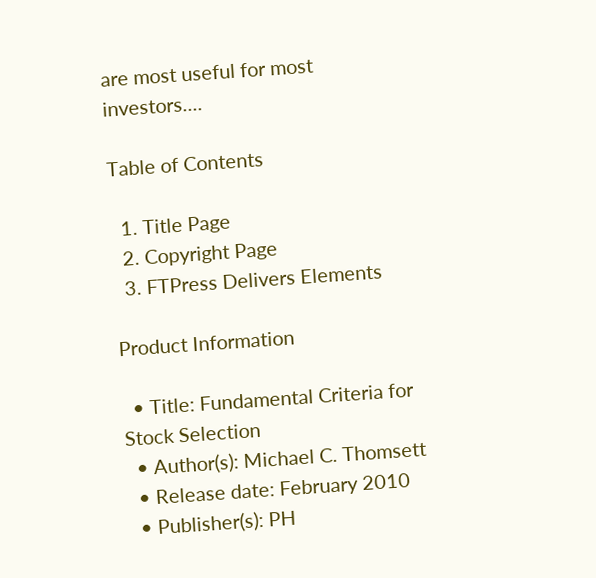are most useful for most investors....

Table of Contents

  1. Title Page
  2. Copyright Page
  3. FTPress Delivers Elements

Product Information

  • Title: Fundamental Criteria for Stock Selection
  • Author(s): Michael C. Thomsett
  • Release date: February 2010
  • Publisher(s): PH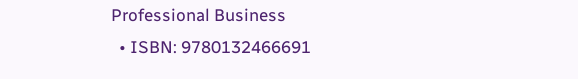Professional Business
  • ISBN: 9780132466691